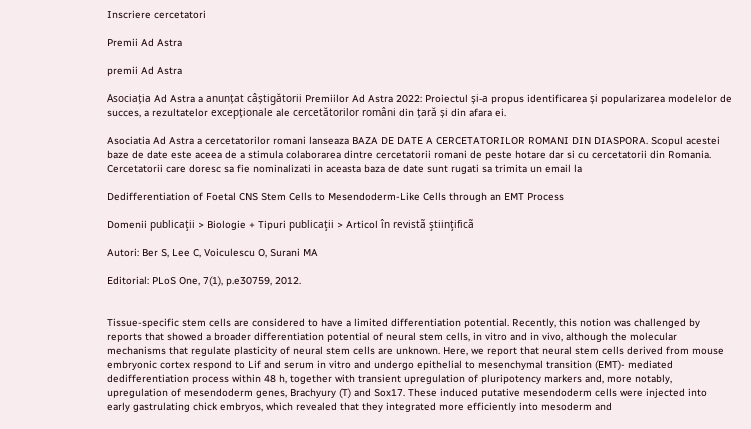Inscriere cercetatori

Premii Ad Astra

premii Ad Astra

Asociația Ad Astra a anunțat câștigătorii Premiilor Ad Astra 2022: Proiectul și-a propus identificarea și popularizarea modelelor de succes, a rezultatelor excepționale ale cercetătorilor români din țară și din afara ei.

Asociatia Ad Astra a cercetatorilor romani lanseaza BAZA DE DATE A CERCETATORILOR ROMANI DIN DIASPORA. Scopul acestei baze de date este aceea de a stimula colaborarea dintre cercetatorii romani de peste hotare dar si cu cercetatorii din Romania. Cercetatorii care doresc sa fie nominalizati in aceasta baza de date sunt rugati sa trimita un email la

Dedifferentiation of Foetal CNS Stem Cells to Mesendoderm-Like Cells through an EMT Process

Domenii publicaţii > Biologie + Tipuri publicaţii > Articol în revistã ştiinţificã

Autori: Ber S, Lee C, Voiculescu O, Surani MA

Editorial: PLoS One, 7(1), p.e30759, 2012.


Tissue-specific stem cells are considered to have a limited differentiation potential. Recently, this notion was challenged by reports that showed a broader differentiation potential of neural stem cells, in vitro and in vivo, although the molecular mechanisms that regulate plasticity of neural stem cells are unknown. Here, we report that neural stem cells derived from mouse embryonic cortex respond to Lif and serum in vitro and undergo epithelial to mesenchymal transition (EMT)- mediated dedifferentiation process within 48 h, together with transient upregulation of pluripotency markers and, more notably, upregulation of mesendoderm genes, Brachyury (T) and Sox17. These induced putative mesendoderm cells were injected into early gastrulating chick embryos, which revealed that they integrated more efficiently into mesoderm and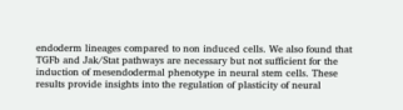endoderm lineages compared to non induced cells. We also found that TGFb and Jak/Stat pathways are necessary but not sufficient for the induction of mesendodermal phenotype in neural stem cells. These results provide insights into the regulation of plasticity of neural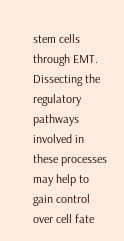stem cells through EMT. Dissecting the regulatory pathways involved in these processes may help to gain control over cell fate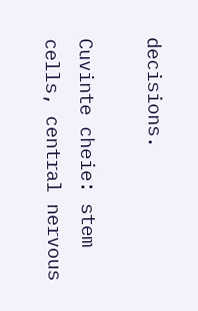decisions.

Cuvinte cheie: stem cells, central nervous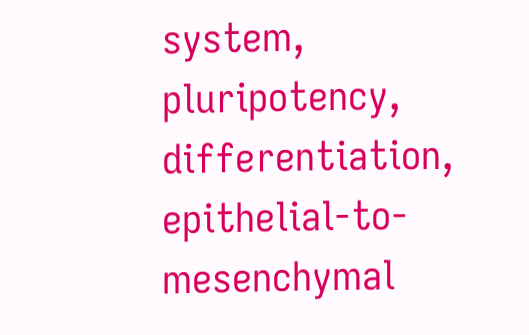system, pluripotency, differentiation, epithelial-to-mesenchymal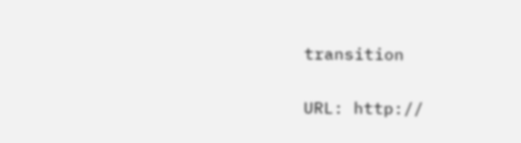transition

URL: http://